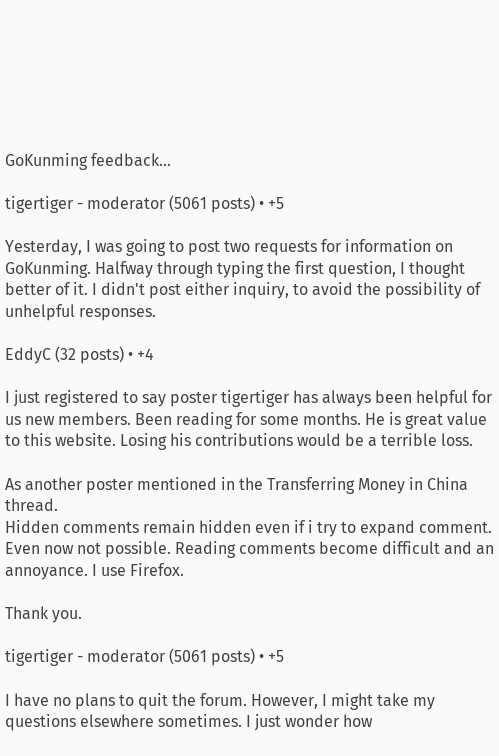GoKunming feedback...

tigertiger - moderator (5061 posts) • +5

Yesterday, I was going to post two requests for information on GoKunming. Halfway through typing the first question, I thought better of it. I didn't post either inquiry, to avoid the possibility of unhelpful responses.

EddyC (32 posts) • +4

I just registered to say poster tigertiger has always been helpful for us new members. Been reading for some months. He is great value to this website. Losing his contributions would be a terrible loss.

As another poster mentioned in the Transferring Money in China thread.
Hidden comments remain hidden even if i try to expand comment. Even now not possible. Reading comments become difficult and an annoyance. I use Firefox.

Thank you.

tigertiger - moderator (5061 posts) • +5

I have no plans to quit the forum. However, I might take my questions elsewhere sometimes. I just wonder how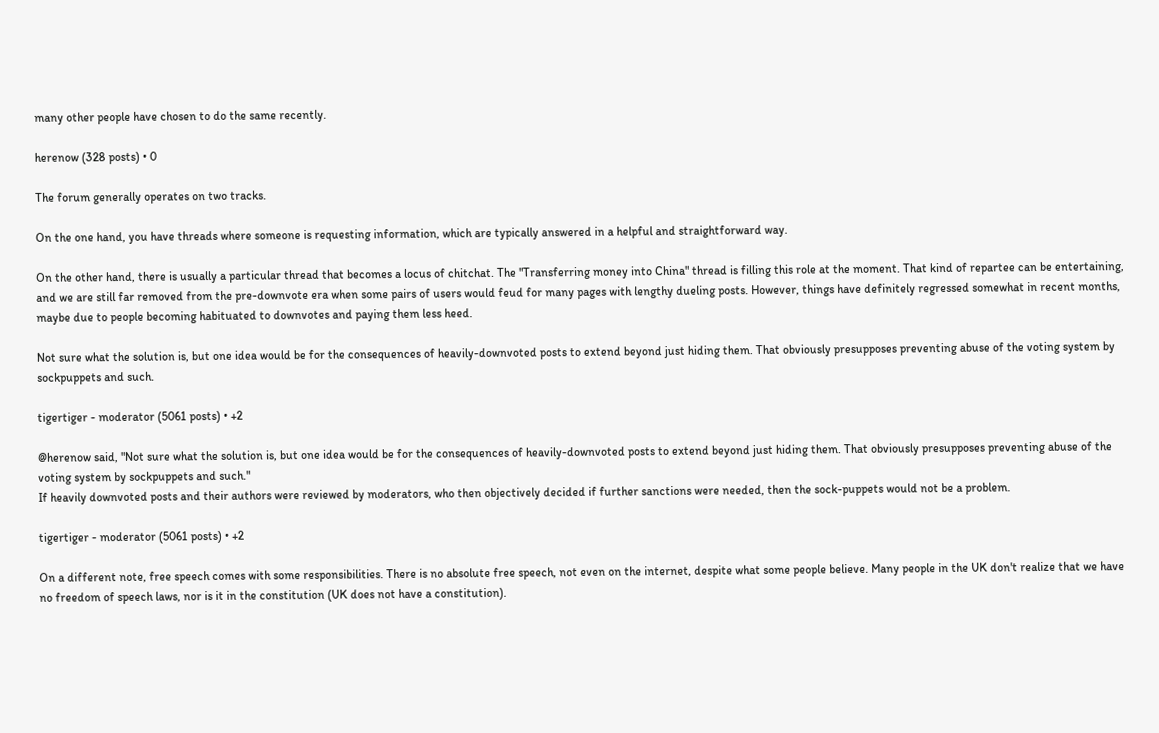many other people have chosen to do the same recently.

herenow (328 posts) • 0

The forum generally operates on two tracks.

On the one hand, you have threads where someone is requesting information, which are typically answered in a helpful and straightforward way.

On the other hand, there is usually a particular thread that becomes a locus of chitchat. The "Transferring money into China" thread is filling this role at the moment. That kind of repartee can be entertaining, and we are still far removed from the pre-downvote era when some pairs of users would feud for many pages with lengthy dueling posts. However, things have definitely regressed somewhat in recent months, maybe due to people becoming habituated to downvotes and paying them less heed.

Not sure what the solution is, but one idea would be for the consequences of heavily-downvoted posts to extend beyond just hiding them. That obviously presupposes preventing abuse of the voting system by sockpuppets and such.

tigertiger - moderator (5061 posts) • +2

@herenow said, "Not sure what the solution is, but one idea would be for the consequences of heavily-downvoted posts to extend beyond just hiding them. That obviously presupposes preventing abuse of the voting system by sockpuppets and such."
If heavily downvoted posts and their authors were reviewed by moderators, who then objectively decided if further sanctions were needed, then the sock-puppets would not be a problem.

tigertiger - moderator (5061 posts) • +2

On a different note, free speech comes with some responsibilities. There is no absolute free speech, not even on the internet, despite what some people believe. Many people in the UK don't realize that we have no freedom of speech laws, nor is it in the constitution (UK does not have a constitution).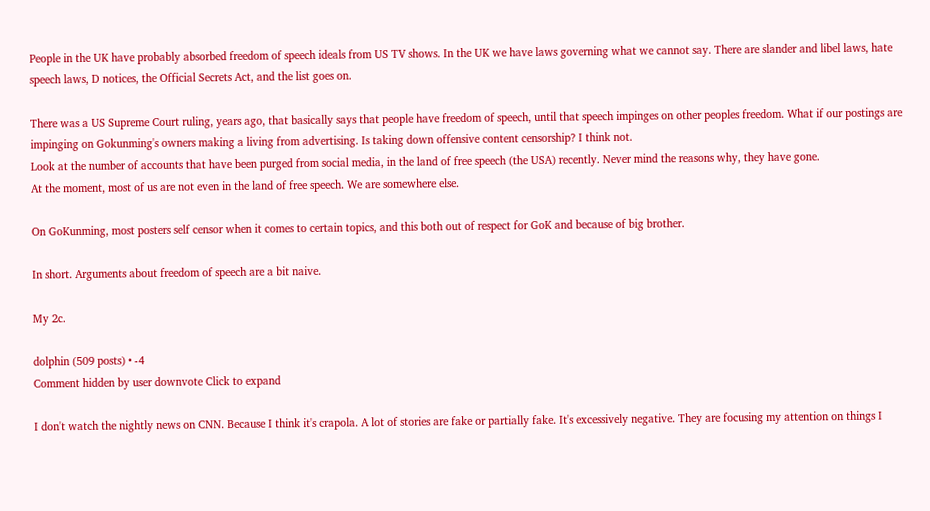People in the UK have probably absorbed freedom of speech ideals from US TV shows. In the UK we have laws governing what we cannot say. There are slander and libel laws, hate speech laws, D notices, the Official Secrets Act, and the list goes on.

There was a US Supreme Court ruling, years ago, that basically says that people have freedom of speech, until that speech impinges on other peoples freedom. What if our postings are impinging on Gokunming's owners making a living from advertising. Is taking down offensive content censorship? I think not.
Look at the number of accounts that have been purged from social media, in the land of free speech (the USA) recently. Never mind the reasons why, they have gone.
At the moment, most of us are not even in the land of free speech. We are somewhere else.

On GoKunming, most posters self censor when it comes to certain topics, and this both out of respect for GoK and because of big brother.

In short. Arguments about freedom of speech are a bit naive.

My 2c.

dolphin (509 posts) • -4
Comment hidden by user downvote Click to expand

I don't watch the nightly news on CNN. Because I think it's crapola. A lot of stories are fake or partially fake. It's excessively negative. They are focusing my attention on things I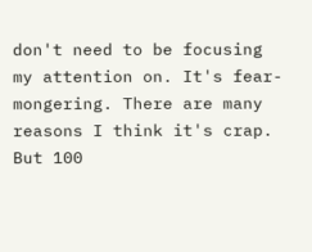don't need to be focusing my attention on. It's fear-mongering. There are many reasons I think it's crap. But 100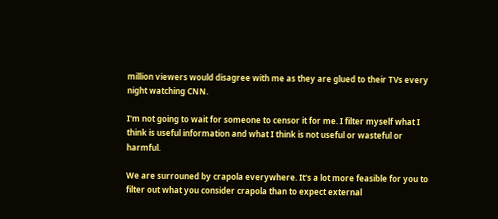million viewers would disagree with me as they are glued to their TVs every night watching CNN.

I'm not going to wait for someone to censor it for me. I filter myself what I think is useful information and what I think is not useful or wasteful or harmful.

We are surrouned by crapola everywhere. It's a lot more feasible for you to filter out what you consider crapola than to expect external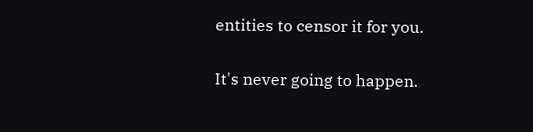entities to censor it for you.

It's never going to happen.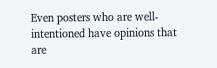Even posters who are well-intentioned have opinions that are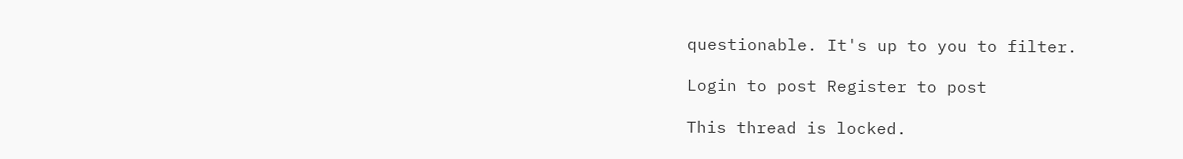questionable. It's up to you to filter.

Login to post Register to post

This thread is locked.